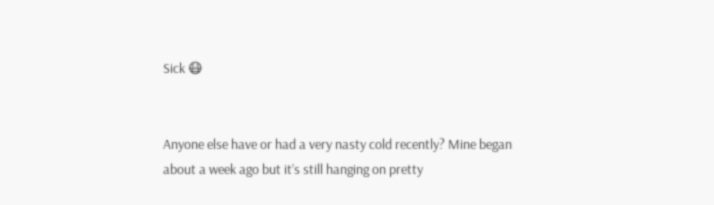Sick 😷


Anyone else have or had a very nasty cold recently? Mine began about a week ago but it’s still hanging on pretty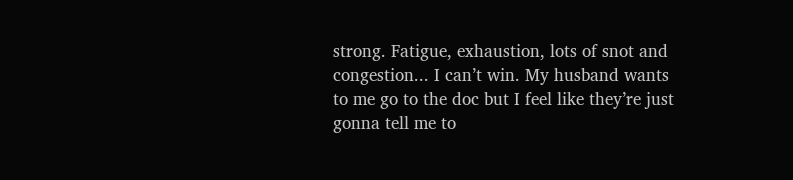strong. Fatigue, exhaustion, lots of snot and congestion... I can’t win. My husband wants to me go to the doc but I feel like they’re just gonna tell me to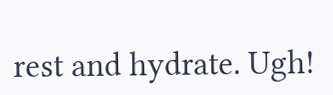rest and hydrate. Ugh!